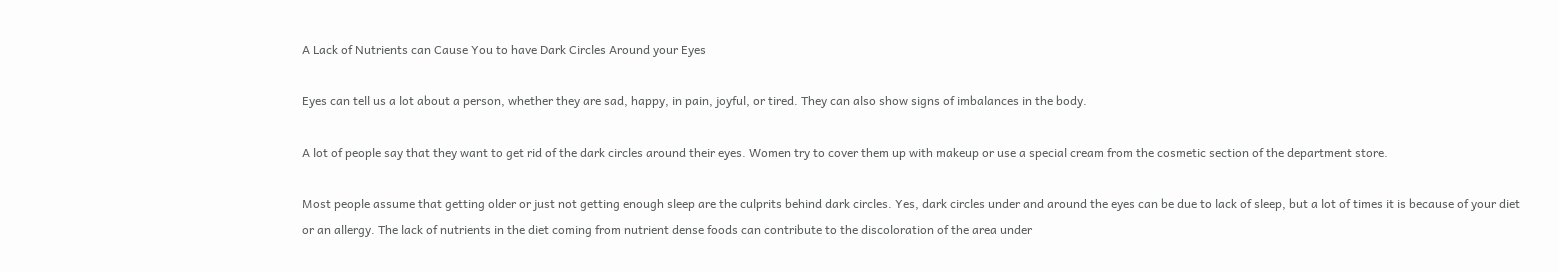A Lack of Nutrients can Cause You to have Dark Circles Around your Eyes

Eyes can tell us a lot about a person, whether they are sad, happy, in pain, joyful, or tired. They can also show signs of imbalances in the body.

A lot of people say that they want to get rid of the dark circles around their eyes. Women try to cover them up with makeup or use a special cream from the cosmetic section of the department store.

Most people assume that getting older or just not getting enough sleep are the culprits behind dark circles. Yes, dark circles under and around the eyes can be due to lack of sleep, but a lot of times it is because of your diet or an allergy. The lack of nutrients in the diet coming from nutrient dense foods can contribute to the discoloration of the area under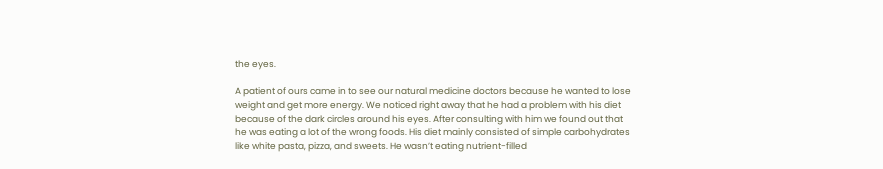the eyes.

A patient of ours came in to see our natural medicine doctors because he wanted to lose weight and get more energy. We noticed right away that he had a problem with his diet because of the dark circles around his eyes. After consulting with him we found out that he was eating a lot of the wrong foods. His diet mainly consisted of simple carbohydrates like white pasta, pizza, and sweets. He wasn’t eating nutrient-filled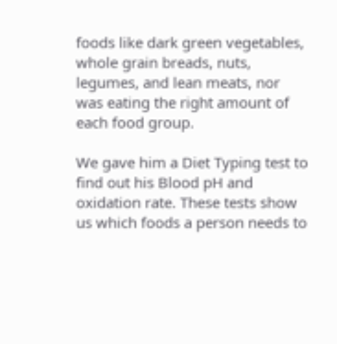foods like dark green vegetables, whole grain breads, nuts, legumes, and lean meats, nor was eating the right amount of each food group.

We gave him a Diet Typing test to find out his Blood pH and oxidation rate. These tests show us which foods a person needs to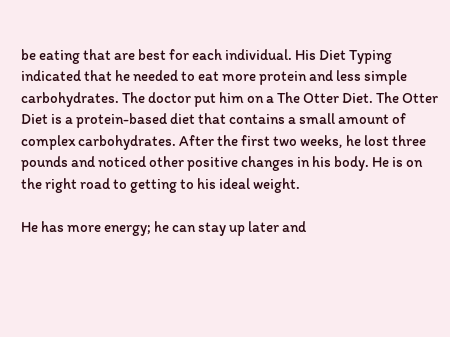be eating that are best for each individual. His Diet Typing indicated that he needed to eat more protein and less simple carbohydrates. The doctor put him on a The Otter Diet. The Otter Diet is a protein-based diet that contains a small amount of complex carbohydrates. After the first two weeks, he lost three pounds and noticed other positive changes in his body. He is on the right road to getting to his ideal weight.

He has more energy; he can stay up later and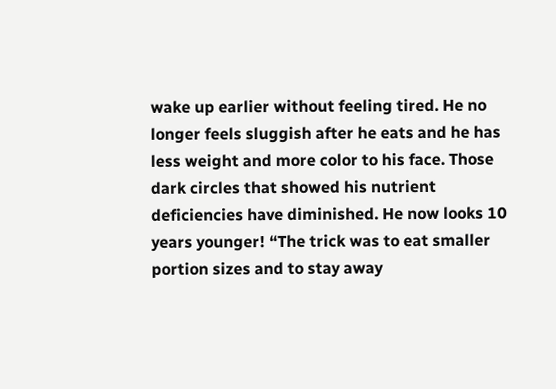wake up earlier without feeling tired. He no longer feels sluggish after he eats and he has less weight and more color to his face. Those dark circles that showed his nutrient deficiencies have diminished. He now looks 10 years younger! “The trick was to eat smaller portion sizes and to stay away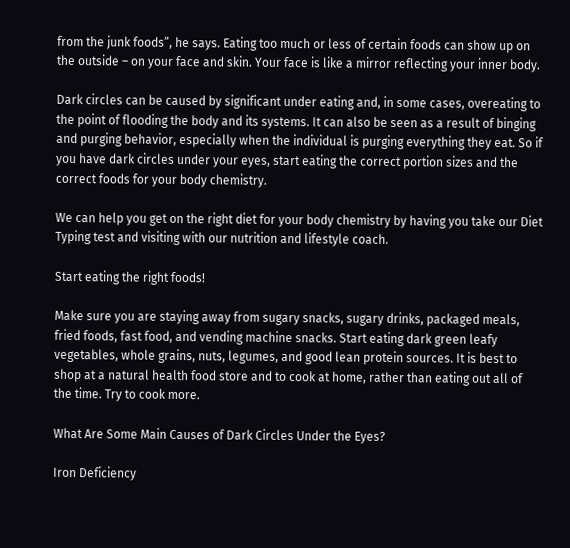from the junk foods”, he says. Eating too much or less of certain foods can show up on the outside – on your face and skin. Your face is like a mirror reflecting your inner body.

Dark circles can be caused by significant under eating and, in some cases, overeating to the point of flooding the body and its systems. It can also be seen as a result of binging and purging behavior, especially when the individual is purging everything they eat. So if you have dark circles under your eyes, start eating the correct portion sizes and the correct foods for your body chemistry.

We can help you get on the right diet for your body chemistry by having you take our Diet Typing test and visiting with our nutrition and lifestyle coach.

Start eating the right foods!

Make sure you are staying away from sugary snacks, sugary drinks, packaged meals, fried foods, fast food, and vending machine snacks. Start eating dark green leafy vegetables, whole grains, nuts, legumes, and good lean protein sources. It is best to shop at a natural health food store and to cook at home, rather than eating out all of the time. Try to cook more.

What Are Some Main Causes of Dark Circles Under the Eyes?

Iron Deficiency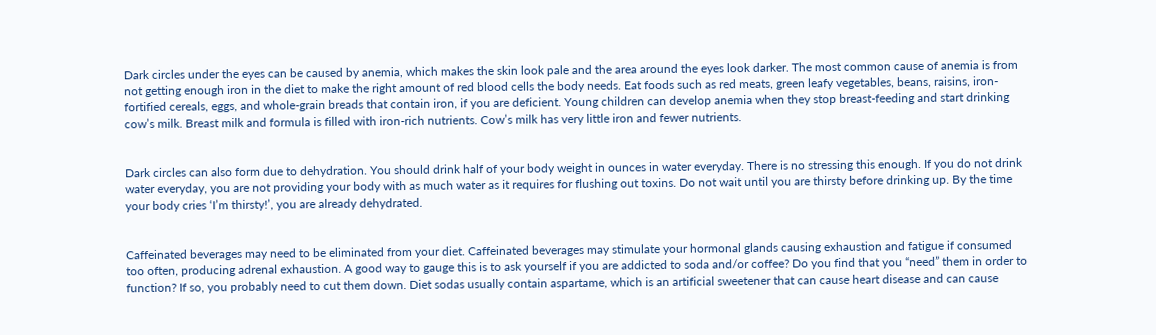Dark circles under the eyes can be caused by anemia, which makes the skin look pale and the area around the eyes look darker. The most common cause of anemia is from not getting enough iron in the diet to make the right amount of red blood cells the body needs. Eat foods such as red meats, green leafy vegetables, beans, raisins, iron-fortified cereals, eggs, and whole-grain breads that contain iron, if you are deficient. Young children can develop anemia when they stop breast-feeding and start drinking cow’s milk. Breast milk and formula is filled with iron-rich nutrients. Cow’s milk has very little iron and fewer nutrients.


Dark circles can also form due to dehydration. You should drink half of your body weight in ounces in water everyday. There is no stressing this enough. If you do not drink water everyday, you are not providing your body with as much water as it requires for flushing out toxins. Do not wait until you are thirsty before drinking up. By the time your body cries ‘I’m thirsty!’, you are already dehydrated.


Caffeinated beverages may need to be eliminated from your diet. Caffeinated beverages may stimulate your hormonal glands causing exhaustion and fatigue if consumed too often, producing adrenal exhaustion. A good way to gauge this is to ask yourself if you are addicted to soda and/or coffee? Do you find that you “need” them in order to function? If so, you probably need to cut them down. Diet sodas usually contain aspartame, which is an artificial sweetener that can cause heart disease and can cause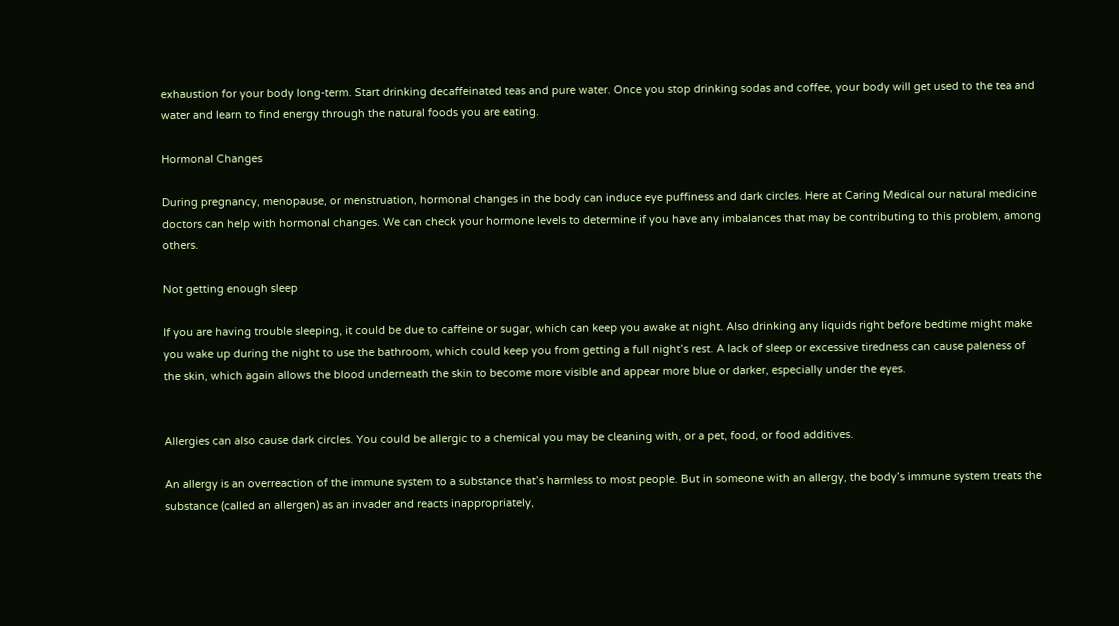exhaustion for your body long-term. Start drinking decaffeinated teas and pure water. Once you stop drinking sodas and coffee, your body will get used to the tea and water and learn to find energy through the natural foods you are eating.

Hormonal Changes

During pregnancy, menopause, or menstruation, hormonal changes in the body can induce eye puffiness and dark circles. Here at Caring Medical our natural medicine doctors can help with hormonal changes. We can check your hormone levels to determine if you have any imbalances that may be contributing to this problem, among others.

Not getting enough sleep

If you are having trouble sleeping, it could be due to caffeine or sugar, which can keep you awake at night. Also drinking any liquids right before bedtime might make you wake up during the night to use the bathroom, which could keep you from getting a full night’s rest. A lack of sleep or excessive tiredness can cause paleness of the skin, which again allows the blood underneath the skin to become more visible and appear more blue or darker, especially under the eyes.


Allergies can also cause dark circles. You could be allergic to a chemical you may be cleaning with, or a pet, food, or food additives.

An allergy is an overreaction of the immune system to a substance that’s harmless to most people. But in someone with an allergy, the body’s immune system treats the substance (called an allergen) as an invader and reacts inappropriately,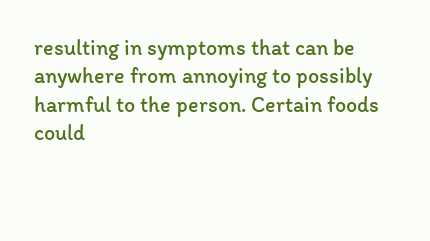resulting in symptoms that can be anywhere from annoying to possibly harmful to the person. Certain foods could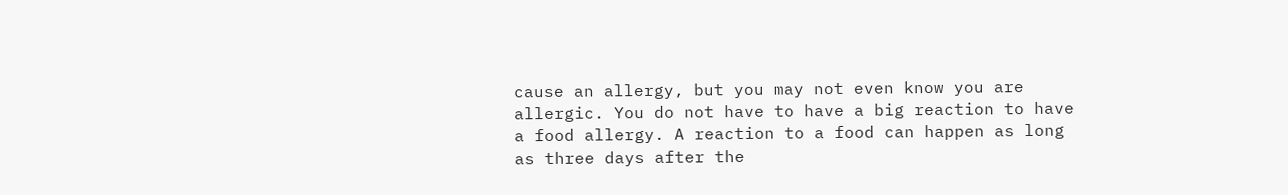cause an allergy, but you may not even know you are allergic. You do not have to have a big reaction to have a food allergy. A reaction to a food can happen as long as three days after the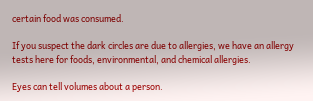certain food was consumed.

If you suspect the dark circles are due to allergies, we have an allergy tests here for foods, environmental, and chemical allergies.

Eyes can tell volumes about a person.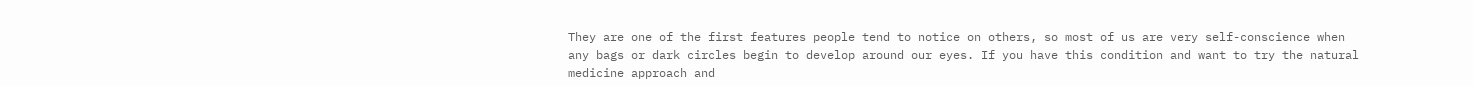They are one of the first features people tend to notice on others, so most of us are very self-conscience when any bags or dark circles begin to develop around our eyes. If you have this condition and want to try the natural medicine approach and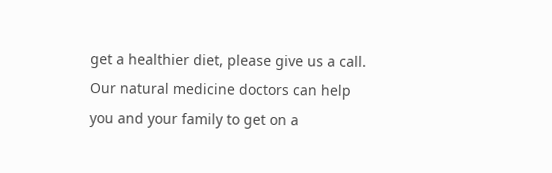get a healthier diet, please give us a call. Our natural medicine doctors can help you and your family to get on a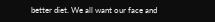better diet. We all want our face and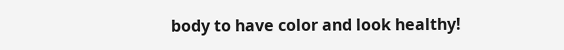body to have color and look healthy!